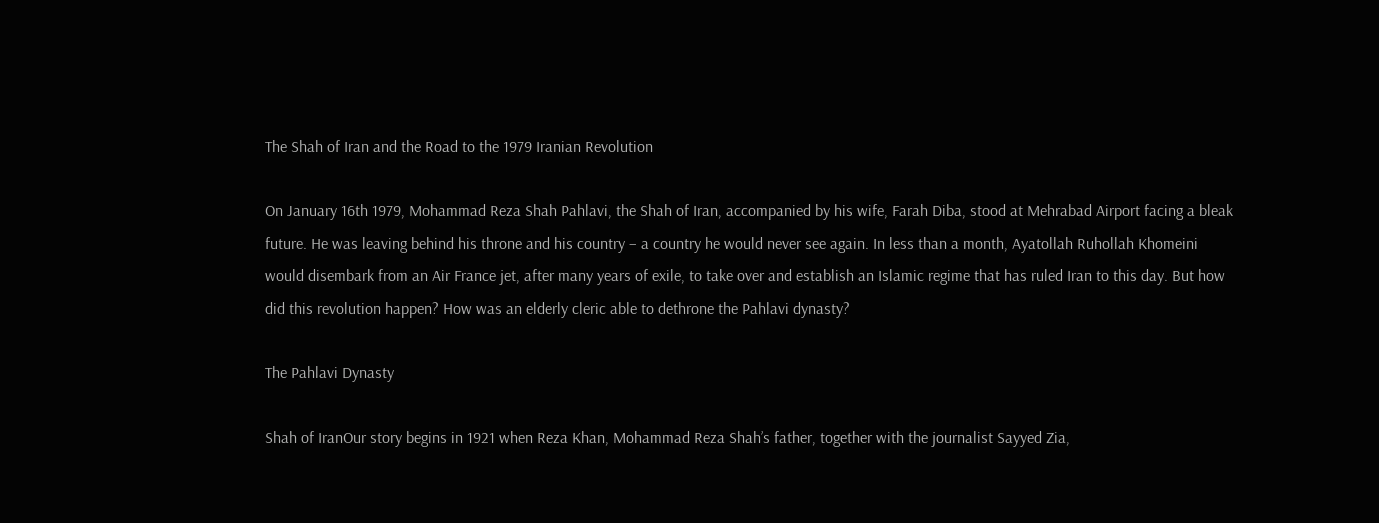The Shah of Iran and the Road to the 1979 Iranian Revolution

On January 16th 1979, Mohammad Reza Shah Pahlavi, the Shah of Iran, accompanied by his wife, Farah Diba, stood at Mehrabad Airport facing a bleak future. He was leaving behind his throne and his country – a country he would never see again. In less than a month, Ayatollah Ruhollah Khomeini would disembark from an Air France jet, after many years of exile, to take over and establish an Islamic regime that has ruled Iran to this day. But how did this revolution happen? How was an elderly cleric able to dethrone the Pahlavi dynasty?

The Pahlavi Dynasty

Shah of IranOur story begins in 1921 when Reza Khan, Mohammad Reza Shah’s father, together with the journalist Sayyed Zia,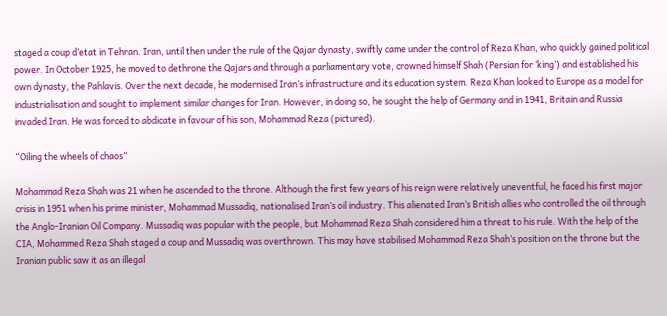staged a coup d’etat in Tehran. Iran, until then under the rule of the Qajar dynasty, swiftly came under the control of Reza Khan, who quickly gained political power. In October 1925, he moved to dethrone the Qajars and through a parliamentary vote, crowned himself Shah (Persian for ‘king’) and established his own dynasty, the Pahlavis. Over the next decade, he modernised Iran’s infrastructure and its education system. Reza Khan looked to Europe as a model for industrialisation and sought to implement similar changes for Iran. However, in doing so, he sought the help of Germany and in 1941, Britain and Russia invaded Iran. He was forced to abdicate in favour of his son, Mohammad Reza (pictured).

“Oiling the wheels of chaos”

Mohammad Reza Shah was 21 when he ascended to the throne. Although the first few years of his reign were relatively uneventful, he faced his first major crisis in 1951 when his prime minister, Mohammad Mussadiq, nationalised Iran’s oil industry. This alienated Iran’s British allies who controlled the oil through the Anglo-Iranian Oil Company. Mussadiq was popular with the people, but Mohammad Reza Shah considered him a threat to his rule. With the help of the CIA, Mohammed Reza Shah staged a coup and Mussadiq was overthrown. This may have stabilised Mohammad Reza Shah’s position on the throne but the Iranian public saw it as an illegal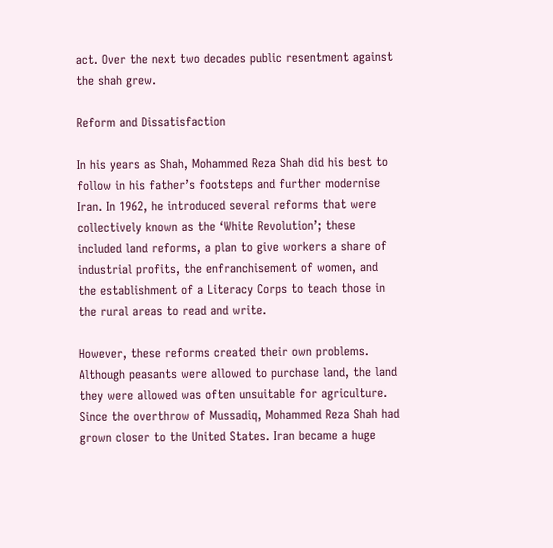act. Over the next two decades public resentment against the shah grew.

Reform and Dissatisfaction

In his years as Shah, Mohammed Reza Shah did his best to follow in his father’s footsteps and further modernise Iran. In 1962, he introduced several reforms that were collectively known as the ‘White Revolution’; these included land reforms, a plan to give workers a share of industrial profits, the enfranchisement of women, and the establishment of a Literacy Corps to teach those in the rural areas to read and write.

However, these reforms created their own problems. Although peasants were allowed to purchase land, the land they were allowed was often unsuitable for agriculture. Since the overthrow of Mussadiq, Mohammed Reza Shah had grown closer to the United States. Iran became a huge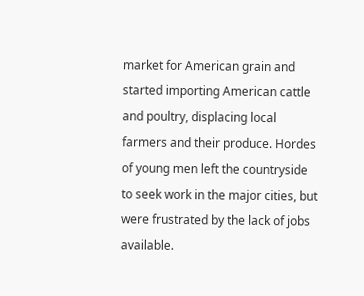market for American grain and started importing American cattle and poultry, displacing local farmers and their produce. Hordes of young men left the countryside to seek work in the major cities, but were frustrated by the lack of jobs available.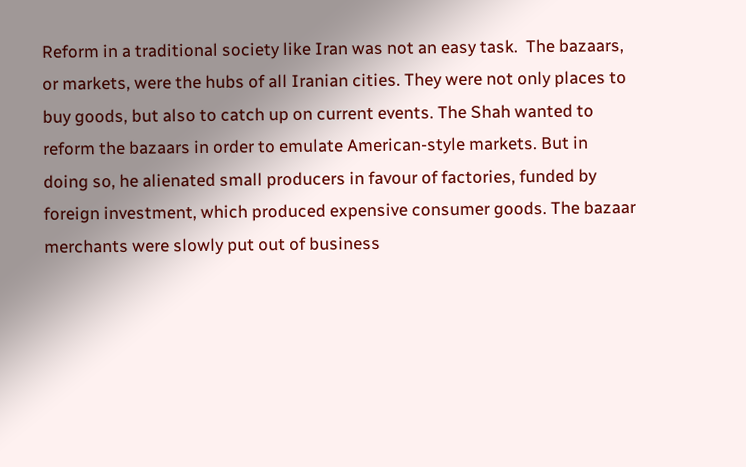Reform in a traditional society like Iran was not an easy task.  The bazaars, or markets, were the hubs of all Iranian cities. They were not only places to buy goods, but also to catch up on current events. The Shah wanted to reform the bazaars in order to emulate American-style markets. But in doing so, he alienated small producers in favour of factories, funded by foreign investment, which produced expensive consumer goods. The bazaar merchants were slowly put out of business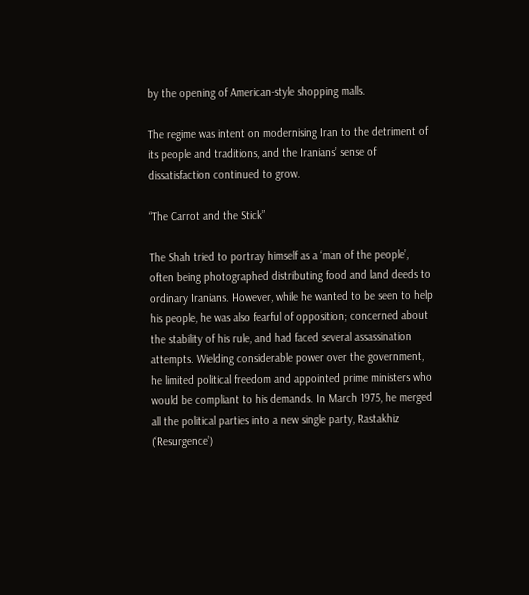by the opening of American-style shopping malls.

The regime was intent on modernising Iran to the detriment of its people and traditions, and the Iranians’ sense of dissatisfaction continued to grow.

“The Carrot and the Stick”

The Shah tried to portray himself as a ‘man of the people’, often being photographed distributing food and land deeds to ordinary Iranians. However, while he wanted to be seen to help his people, he was also fearful of opposition; concerned about the stability of his rule, and had faced several assassination attempts. Wielding considerable power over the government, he limited political freedom and appointed prime ministers who would be compliant to his demands. In March 1975, he merged all the political parties into a new single party, Rastakhiz (‘Resurgence’)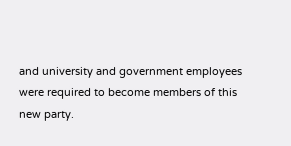and university and government employees were required to become members of this new party.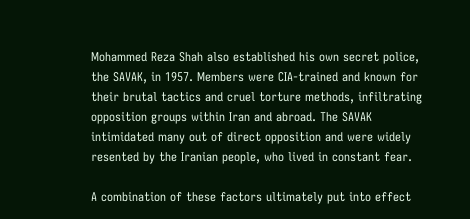Mohammed Reza Shah also established his own secret police, the SAVAK, in 1957. Members were CIA-trained and known for their brutal tactics and cruel torture methods, infiltrating opposition groups within Iran and abroad. The SAVAK intimidated many out of direct opposition and were widely resented by the Iranian people, who lived in constant fear.

A combination of these factors ultimately put into effect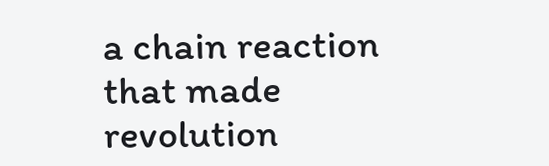a chain reaction that made revolution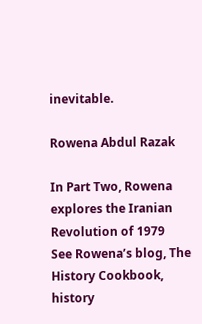inevitable.

Rowena Abdul Razak

In Part Two, Rowena explores the Iranian Revolution of 1979
See Rowena’s blog, The History Cookbook, history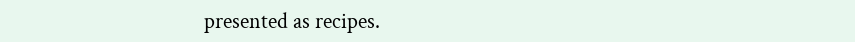presented as recipes.